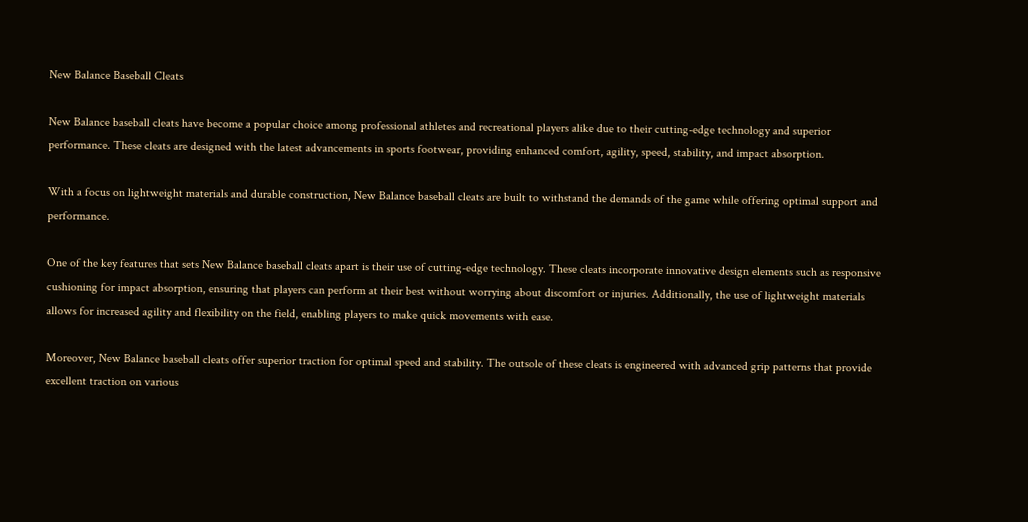New Balance Baseball Cleats

New Balance baseball cleats have become a popular choice among professional athletes and recreational players alike due to their cutting-edge technology and superior performance. These cleats are designed with the latest advancements in sports footwear, providing enhanced comfort, agility, speed, stability, and impact absorption.

With a focus on lightweight materials and durable construction, New Balance baseball cleats are built to withstand the demands of the game while offering optimal support and performance.

One of the key features that sets New Balance baseball cleats apart is their use of cutting-edge technology. These cleats incorporate innovative design elements such as responsive cushioning for impact absorption, ensuring that players can perform at their best without worrying about discomfort or injuries. Additionally, the use of lightweight materials allows for increased agility and flexibility on the field, enabling players to make quick movements with ease.

Moreover, New Balance baseball cleats offer superior traction for optimal speed and stability. The outsole of these cleats is engineered with advanced grip patterns that provide excellent traction on various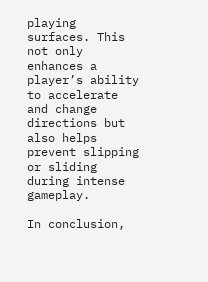playing surfaces. This not only enhances a player’s ability to accelerate and change directions but also helps prevent slipping or sliding during intense gameplay.

In conclusion,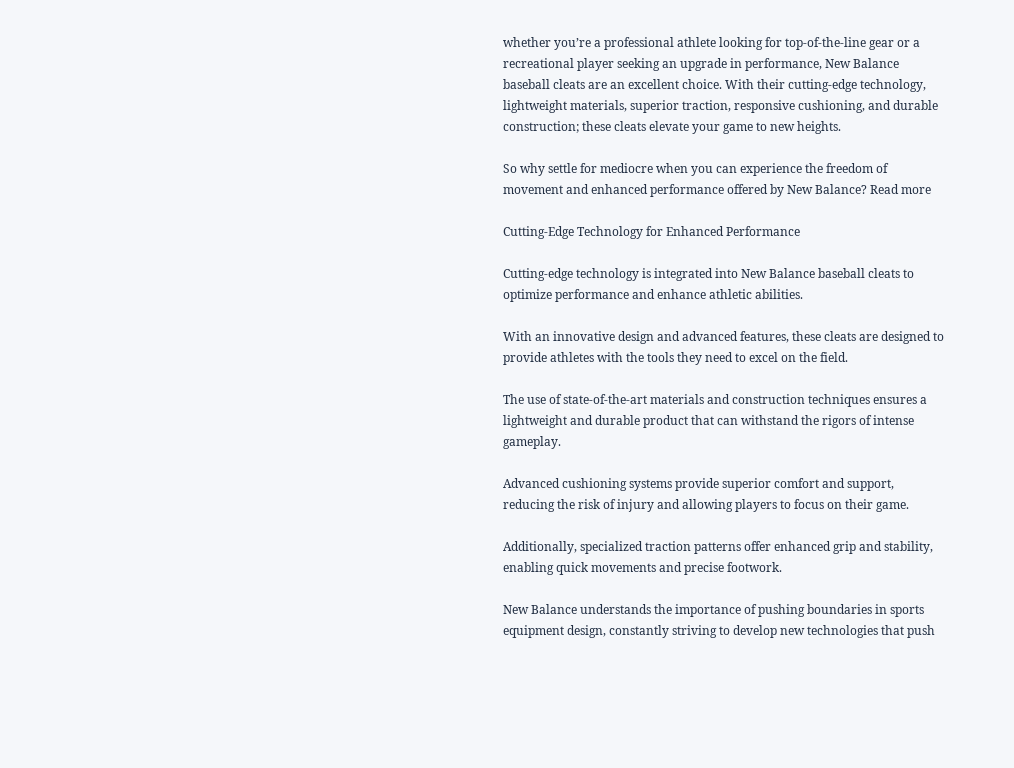whether you’re a professional athlete looking for top-of-the-line gear or a recreational player seeking an upgrade in performance, New Balance baseball cleats are an excellent choice. With their cutting-edge technology, lightweight materials, superior traction, responsive cushioning, and durable construction; these cleats elevate your game to new heights.

So why settle for mediocre when you can experience the freedom of movement and enhanced performance offered by New Balance? Read more

Cutting-Edge Technology for Enhanced Performance

Cutting-edge technology is integrated into New Balance baseball cleats to optimize performance and enhance athletic abilities.

With an innovative design and advanced features, these cleats are designed to provide athletes with the tools they need to excel on the field.

The use of state-of-the-art materials and construction techniques ensures a lightweight and durable product that can withstand the rigors of intense gameplay.

Advanced cushioning systems provide superior comfort and support, reducing the risk of injury and allowing players to focus on their game.

Additionally, specialized traction patterns offer enhanced grip and stability, enabling quick movements and precise footwork.

New Balance understands the importance of pushing boundaries in sports equipment design, constantly striving to develop new technologies that push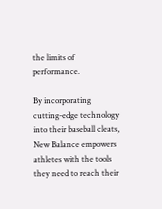the limits of performance.

By incorporating cutting-edge technology into their baseball cleats, New Balance empowers athletes with the tools they need to reach their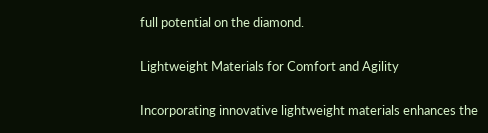full potential on the diamond.

Lightweight Materials for Comfort and Agility

Incorporating innovative lightweight materials enhances the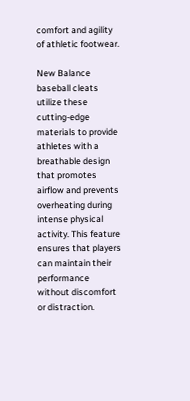comfort and agility of athletic footwear.

New Balance baseball cleats utilize these cutting-edge materials to provide athletes with a breathable design that promotes airflow and prevents overheating during intense physical activity. This feature ensures that players can maintain their performance without discomfort or distraction.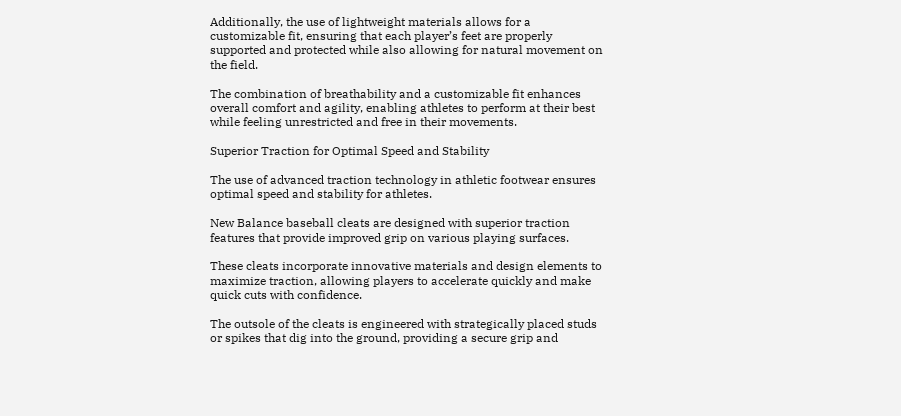Additionally, the use of lightweight materials allows for a customizable fit, ensuring that each player’s feet are properly supported and protected while also allowing for natural movement on the field.

The combination of breathability and a customizable fit enhances overall comfort and agility, enabling athletes to perform at their best while feeling unrestricted and free in their movements.

Superior Traction for Optimal Speed and Stability

The use of advanced traction technology in athletic footwear ensures optimal speed and stability for athletes.

New Balance baseball cleats are designed with superior traction features that provide improved grip on various playing surfaces.

These cleats incorporate innovative materials and design elements to maximize traction, allowing players to accelerate quickly and make quick cuts with confidence.

The outsole of the cleats is engineered with strategically placed studs or spikes that dig into the ground, providing a secure grip and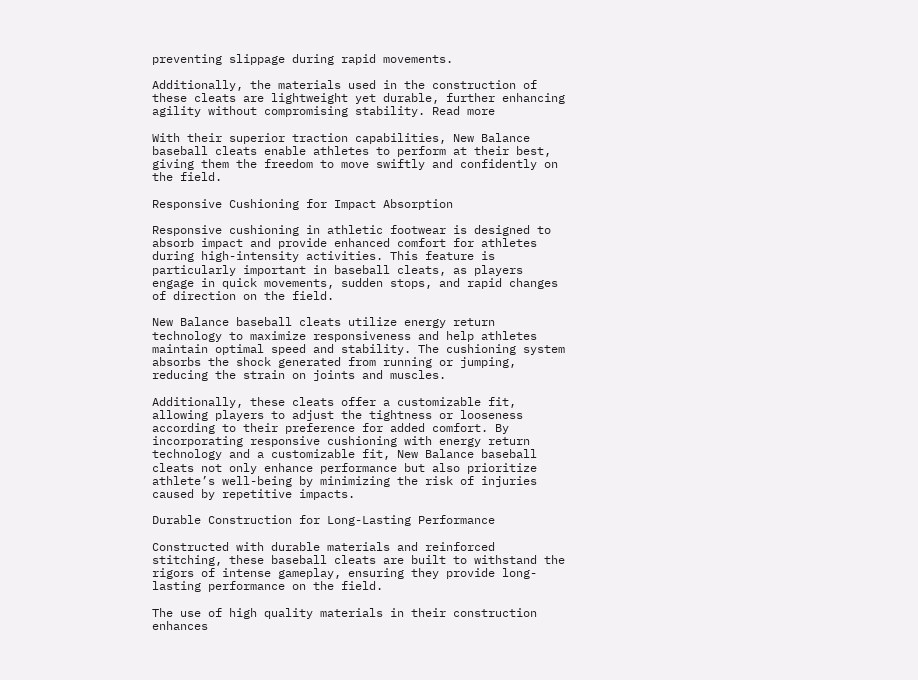preventing slippage during rapid movements.

Additionally, the materials used in the construction of these cleats are lightweight yet durable, further enhancing agility without compromising stability. Read more

With their superior traction capabilities, New Balance baseball cleats enable athletes to perform at their best, giving them the freedom to move swiftly and confidently on the field.

Responsive Cushioning for Impact Absorption

Responsive cushioning in athletic footwear is designed to absorb impact and provide enhanced comfort for athletes during high-intensity activities. This feature is particularly important in baseball cleats, as players engage in quick movements, sudden stops, and rapid changes of direction on the field.

New Balance baseball cleats utilize energy return technology to maximize responsiveness and help athletes maintain optimal speed and stability. The cushioning system absorbs the shock generated from running or jumping, reducing the strain on joints and muscles.

Additionally, these cleats offer a customizable fit, allowing players to adjust the tightness or looseness according to their preference for added comfort. By incorporating responsive cushioning with energy return technology and a customizable fit, New Balance baseball cleats not only enhance performance but also prioritize athlete’s well-being by minimizing the risk of injuries caused by repetitive impacts.

Durable Construction for Long-Lasting Performance

Constructed with durable materials and reinforced stitching, these baseball cleats are built to withstand the rigors of intense gameplay, ensuring they provide long-lasting performance on the field.

The use of high quality materials in their construction enhances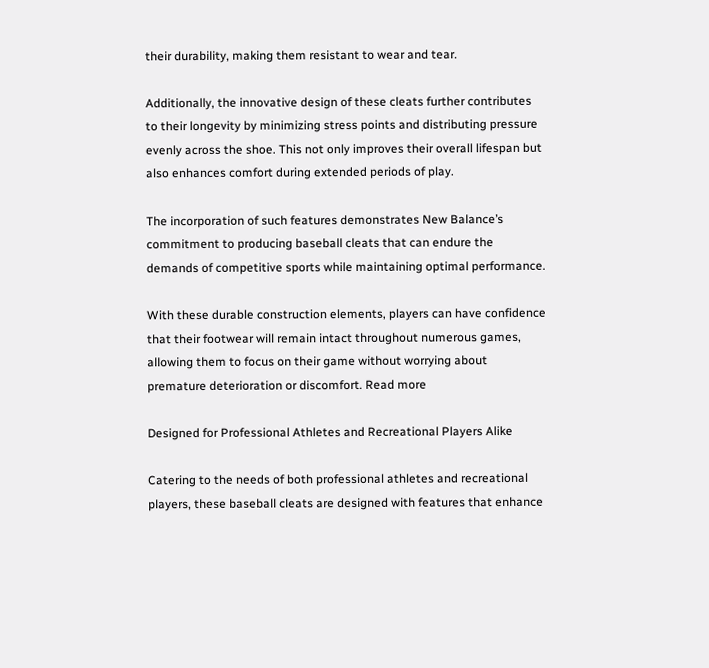their durability, making them resistant to wear and tear.

Additionally, the innovative design of these cleats further contributes to their longevity by minimizing stress points and distributing pressure evenly across the shoe. This not only improves their overall lifespan but also enhances comfort during extended periods of play.

The incorporation of such features demonstrates New Balance’s commitment to producing baseball cleats that can endure the demands of competitive sports while maintaining optimal performance.

With these durable construction elements, players can have confidence that their footwear will remain intact throughout numerous games, allowing them to focus on their game without worrying about premature deterioration or discomfort. Read more

Designed for Professional Athletes and Recreational Players Alike

Catering to the needs of both professional athletes and recreational players, these baseball cleats are designed with features that enhance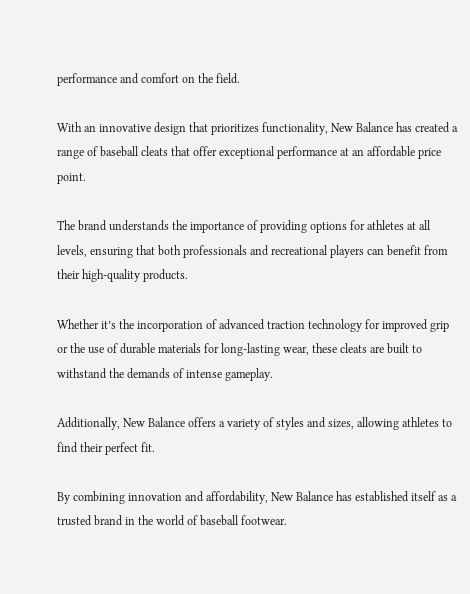performance and comfort on the field.

With an innovative design that prioritizes functionality, New Balance has created a range of baseball cleats that offer exceptional performance at an affordable price point.

The brand understands the importance of providing options for athletes at all levels, ensuring that both professionals and recreational players can benefit from their high-quality products.

Whether it’s the incorporation of advanced traction technology for improved grip or the use of durable materials for long-lasting wear, these cleats are built to withstand the demands of intense gameplay.

Additionally, New Balance offers a variety of styles and sizes, allowing athletes to find their perfect fit.

By combining innovation and affordability, New Balance has established itself as a trusted brand in the world of baseball footwear.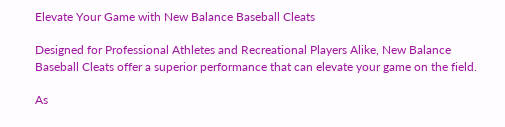Elevate Your Game with New Balance Baseball Cleats

Designed for Professional Athletes and Recreational Players Alike, New Balance Baseball Cleats offer a superior performance that can elevate your game on the field.

As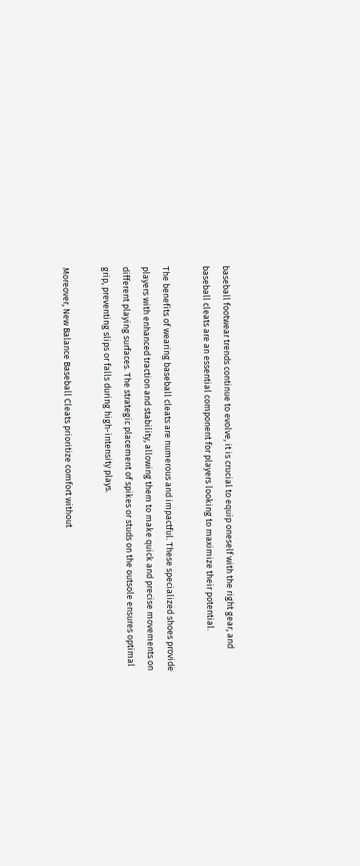baseball footwear trends continue to evolve, it is crucial to equip oneself with the right gear, and baseball cleats are an essential component for players looking to maximize their potential.

The benefits of wearing baseball cleats are numerous and impactful. These specialized shoes provide players with enhanced traction and stability, allowing them to make quick and precise movements on different playing surfaces. The strategic placement of spikes or studs on the outsole ensures optimal grip, preventing slips or falls during high-intensity plays.

Moreover, New Balance Baseball Cleats prioritize comfort without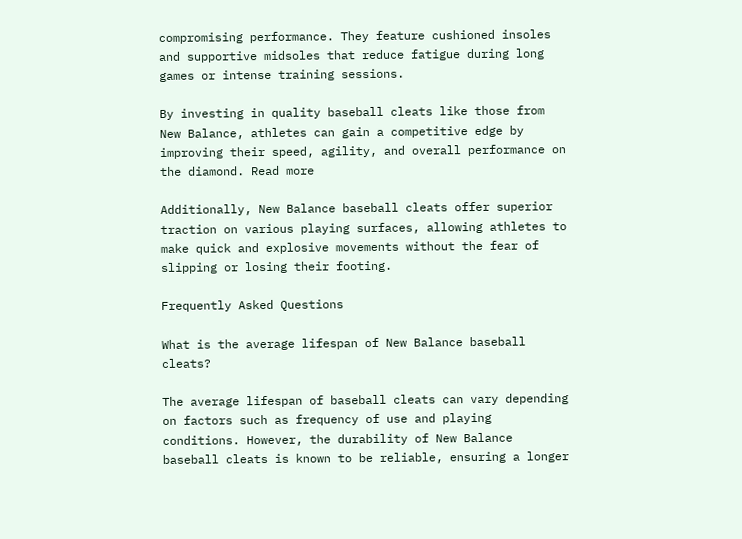compromising performance. They feature cushioned insoles and supportive midsoles that reduce fatigue during long games or intense training sessions.

By investing in quality baseball cleats like those from New Balance, athletes can gain a competitive edge by improving their speed, agility, and overall performance on the diamond. Read more

Additionally, New Balance baseball cleats offer superior traction on various playing surfaces, allowing athletes to make quick and explosive movements without the fear of slipping or losing their footing.

Frequently Asked Questions

What is the average lifespan of New Balance baseball cleats?

The average lifespan of baseball cleats can vary depending on factors such as frequency of use and playing conditions. However, the durability of New Balance baseball cleats is known to be reliable, ensuring a longer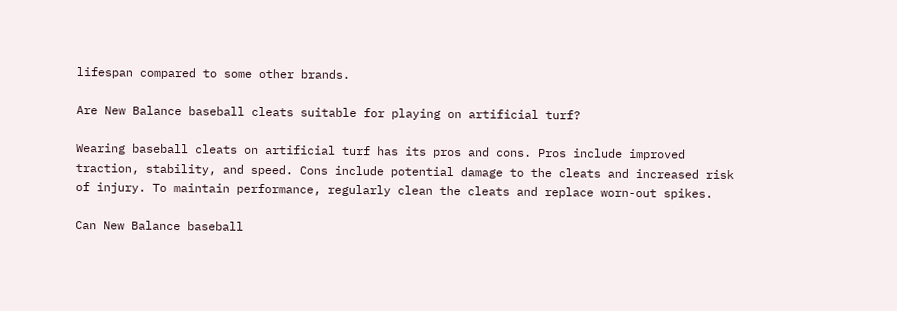lifespan compared to some other brands.

Are New Balance baseball cleats suitable for playing on artificial turf?

Wearing baseball cleats on artificial turf has its pros and cons. Pros include improved traction, stability, and speed. Cons include potential damage to the cleats and increased risk of injury. To maintain performance, regularly clean the cleats and replace worn-out spikes.

Can New Balance baseball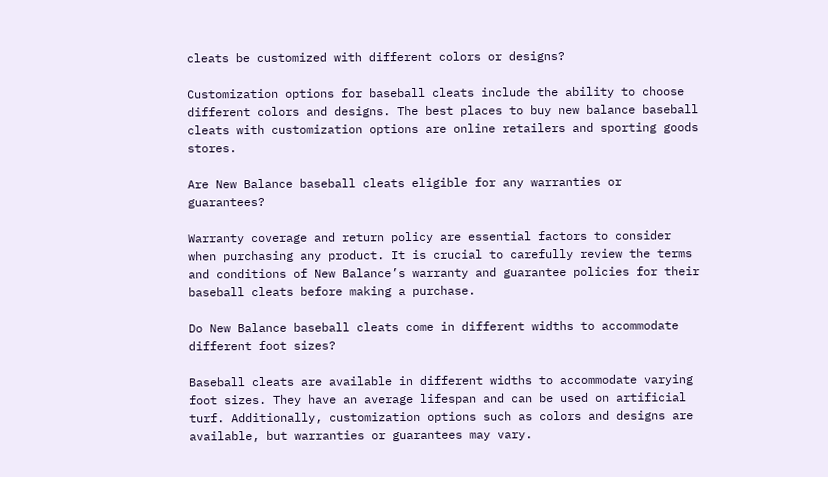cleats be customized with different colors or designs?

Customization options for baseball cleats include the ability to choose different colors and designs. The best places to buy new balance baseball cleats with customization options are online retailers and sporting goods stores.

Are New Balance baseball cleats eligible for any warranties or guarantees?

Warranty coverage and return policy are essential factors to consider when purchasing any product. It is crucial to carefully review the terms and conditions of New Balance’s warranty and guarantee policies for their baseball cleats before making a purchase.

Do New Balance baseball cleats come in different widths to accommodate different foot sizes?

Baseball cleats are available in different widths to accommodate varying foot sizes. They have an average lifespan and can be used on artificial turf. Additionally, customization options such as colors and designs are available, but warranties or guarantees may vary.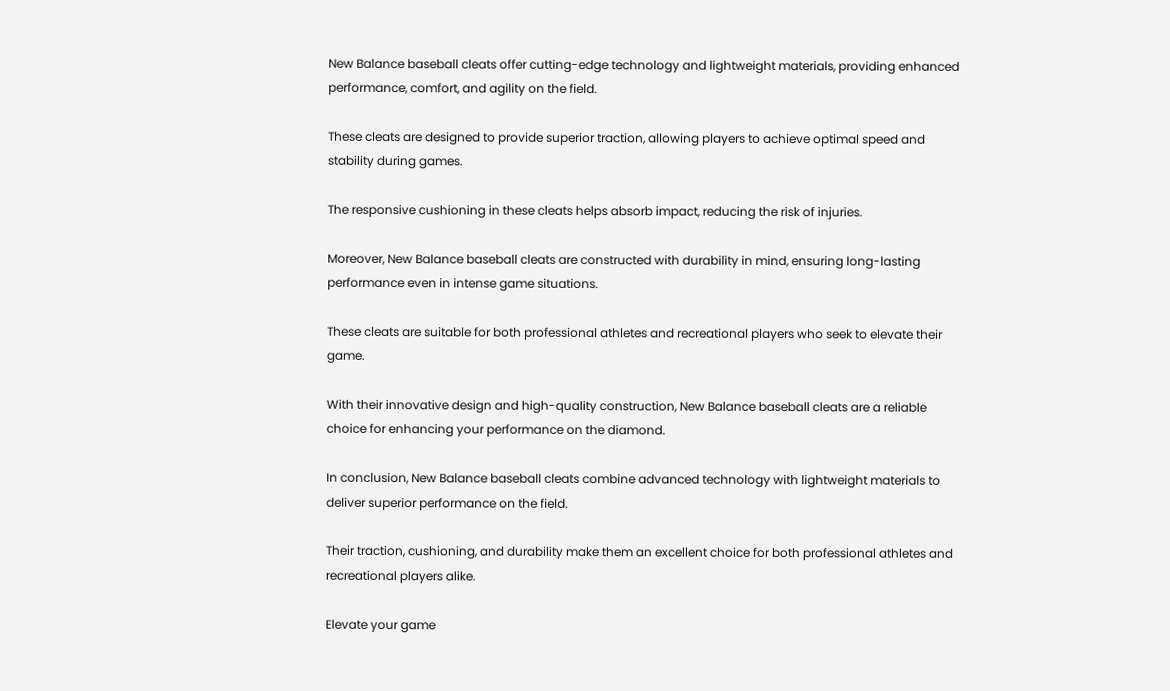New Balance baseball cleats offer cutting-edge technology and lightweight materials, providing enhanced performance, comfort, and agility on the field.

These cleats are designed to provide superior traction, allowing players to achieve optimal speed and stability during games.

The responsive cushioning in these cleats helps absorb impact, reducing the risk of injuries.

Moreover, New Balance baseball cleats are constructed with durability in mind, ensuring long-lasting performance even in intense game situations.

These cleats are suitable for both professional athletes and recreational players who seek to elevate their game.

With their innovative design and high-quality construction, New Balance baseball cleats are a reliable choice for enhancing your performance on the diamond.

In conclusion, New Balance baseball cleats combine advanced technology with lightweight materials to deliver superior performance on the field.

Their traction, cushioning, and durability make them an excellent choice for both professional athletes and recreational players alike.

Elevate your game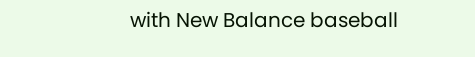with New Balance baseball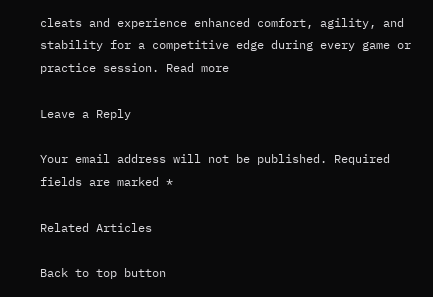cleats and experience enhanced comfort, agility, and stability for a competitive edge during every game or practice session. Read more

Leave a Reply

Your email address will not be published. Required fields are marked *

Related Articles

Back to top button